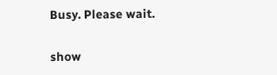Busy. Please wait.

show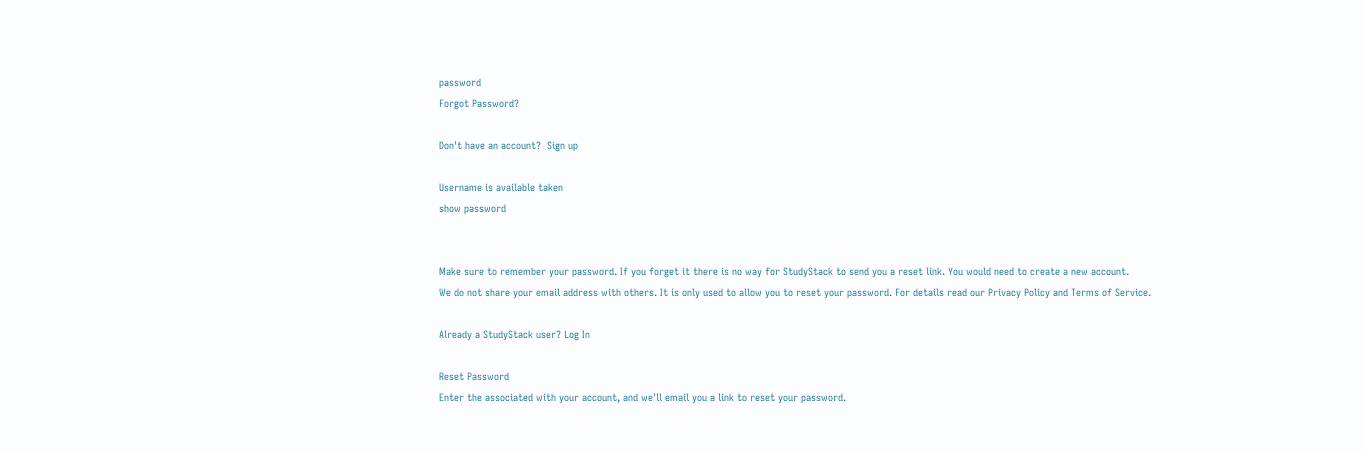password
Forgot Password?

Don't have an account?  Sign up

Username is available taken
show password


Make sure to remember your password. If you forget it there is no way for StudyStack to send you a reset link. You would need to create a new account.
We do not share your email address with others. It is only used to allow you to reset your password. For details read our Privacy Policy and Terms of Service.

Already a StudyStack user? Log In

Reset Password
Enter the associated with your account, and we'll email you a link to reset your password.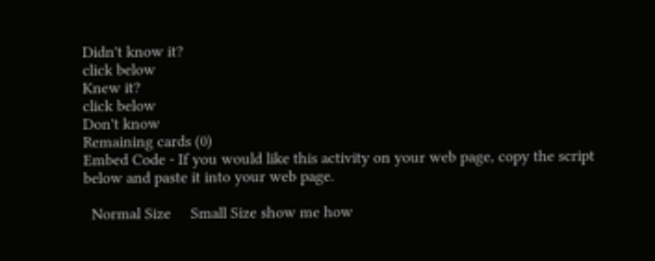Didn't know it?
click below
Knew it?
click below
Don't know
Remaining cards (0)
Embed Code - If you would like this activity on your web page, copy the script below and paste it into your web page.

  Normal Size     Small Size show me how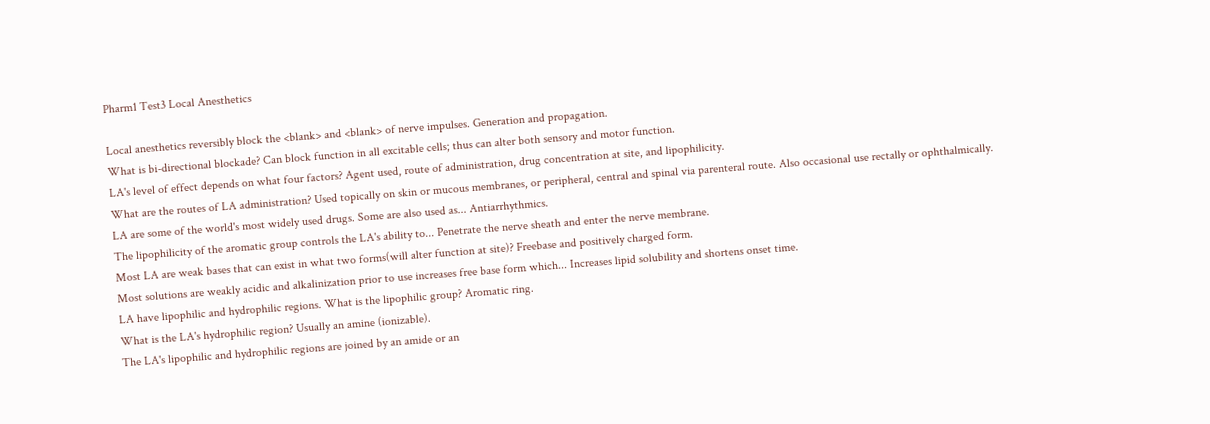Pharm1 Test3 Local Anesthetics

Local anesthetics reversibly block the <blank> and <blank> of nerve impulses. Generation and propagation.
What is bi-directional blockade? Can block function in all excitable cells; thus can alter both sensory and motor function.
LA's level of effect depends on what four factors? Agent used, route of administration, drug concentration at site, and lipophilicity.
What are the routes of LA administration? Used topically on skin or mucous membranes, or peripheral, central and spinal via parenteral route. Also occasional use rectally or ophthalmically.
LA are some of the world's most widely used drugs. Some are also used as... Antiarrhythmics.
The lipophilicity of the aromatic group controls the LA's ability to... Penetrate the nerve sheath and enter the nerve membrane.
Most LA are weak bases that can exist in what two forms(will alter function at site)? Freebase and positively charged form.
Most solutions are weakly acidic and alkalinization prior to use increases free base form which... Increases lipid solubility and shortens onset time.
LA have lipophilic and hydrophilic regions. What is the lipophilic group? Aromatic ring.
What is the LA's hydrophilic region? Usually an amine (ionizable).
The LA's lipophilic and hydrophilic regions are joined by an amide or an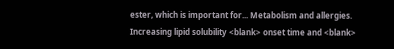ester, which is important for... Metabolism and allergies.
Increasing lipid solubility <blank> onset time and <blank>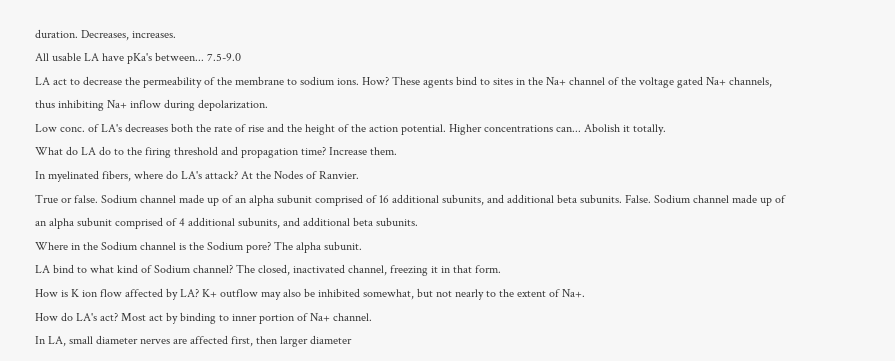duration. Decreases, increases.
All usable LA have pKa's between... 7.5-9.0
LA act to decrease the permeability of the membrane to sodium ions. How? These agents bind to sites in the Na+ channel of the voltage gated Na+ channels, thus inhibiting Na+ inflow during depolarization.
Low conc. of LA's decreases both the rate of rise and the height of the action potential. Higher concentrations can... Abolish it totally.
What do LA do to the firing threshold and propagation time? Increase them.
In myelinated fibers, where do LA's attack? At the Nodes of Ranvier.
True or false. Sodium channel made up of an alpha subunit comprised of 16 additional subunits, and additional beta subunits. False. Sodium channel made up of an alpha subunit comprised of 4 additional subunits, and additional beta subunits.
Where in the Sodium channel is the Sodium pore? The alpha subunit.
LA bind to what kind of Sodium channel? The closed, inactivated channel, freezing it in that form.
How is K ion flow affected by LA? K+ outflow may also be inhibited somewhat, but not nearly to the extent of Na+.
How do LA's act? Most act by binding to inner portion of Na+ channel.
In LA, small diameter nerves are affected first, then larger diameter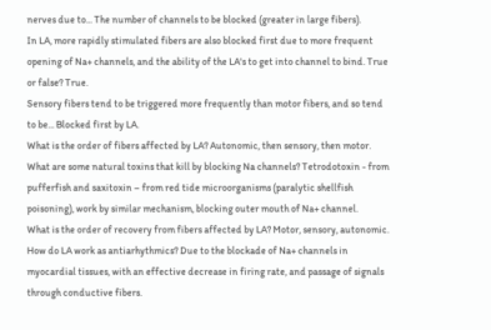nerves due to... The number of channels to be blocked (greater in large fibers).
In LA, more rapidly stimulated fibers are also blocked first due to more frequent opening of Na+ channels, and the ability of the LA's to get into channel to bind. True or false? True.
Sensory fibers tend to be triggered more frequently than motor fibers, and so tend to be... Blocked first by LA.
What is the order of fibers affected by LA? Autonomic, then sensory, then motor.
What are some natural toxins that kill by blocking Na channels? Tetrodotoxin - from pufferfish and saxitoxin – from red tide microorganisms (paralytic shellfish poisoning), work by similar mechanism, blocking outer mouth of Na+ channel.
What is the order of recovery from fibers affected by LA? Motor, sensory, autonomic.
How do LA work as antiarhythmics? Due to the blockade of Na+ channels in myocardial tissues, with an effective decrease in firing rate, and passage of signals through conductive fibers.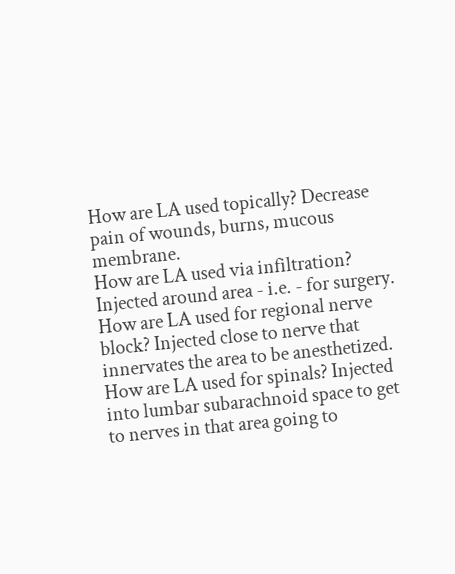How are LA used topically? Decrease pain of wounds, burns, mucous membrane.
How are LA used via infiltration? Injected around area - i.e. - for surgery.
How are LA used for regional nerve block? Injected close to nerve that innervates the area to be anesthetized.
How are LA used for spinals? Injected into lumbar subarachnoid space to get to nerves in that area going to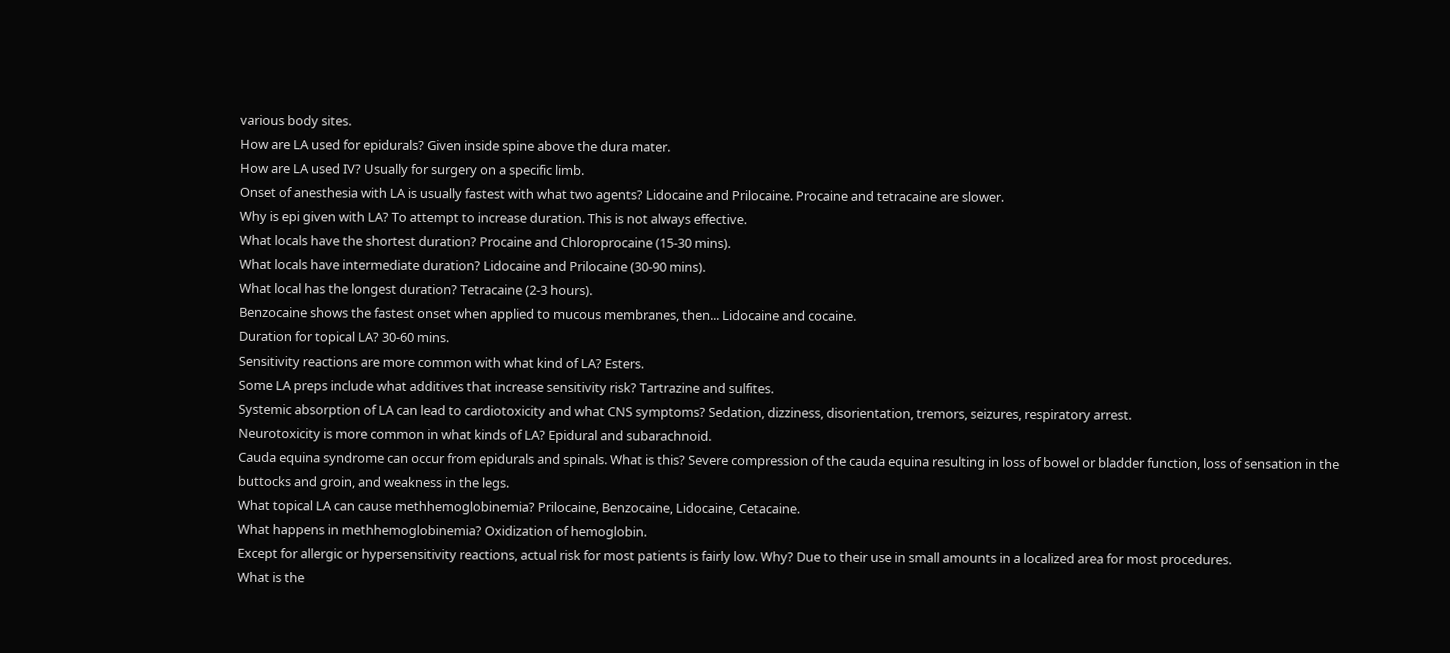various body sites.
How are LA used for epidurals? Given inside spine above the dura mater.
How are LA used IV? Usually for surgery on a specific limb.
Onset of anesthesia with LA is usually fastest with what two agents? Lidocaine and Prilocaine. Procaine and tetracaine are slower.
Why is epi given with LA? To attempt to increase duration. This is not always effective.
What locals have the shortest duration? Procaine and Chloroprocaine (15-30 mins).
What locals have intermediate duration? Lidocaine and Prilocaine (30-90 mins).
What local has the longest duration? Tetracaine (2-3 hours).
Benzocaine shows the fastest onset when applied to mucous membranes, then... Lidocaine and cocaine.
Duration for topical LA? 30-60 mins.
Sensitivity reactions are more common with what kind of LA? Esters.
Some LA preps include what additives that increase sensitivity risk? Tartrazine and sulfites.
Systemic absorption of LA can lead to cardiotoxicity and what CNS symptoms? Sedation, dizziness, disorientation, tremors, seizures, respiratory arrest.
Neurotoxicity is more common in what kinds of LA? Epidural and subarachnoid.
Cauda equina syndrome can occur from epidurals and spinals. What is this? Severe compression of the cauda equina resulting in loss of bowel or bladder function, loss of sensation in the buttocks and groin, and weakness in the legs.
What topical LA can cause methhemoglobinemia? Prilocaine, Benzocaine, Lidocaine, Cetacaine.
What happens in methhemoglobinemia? Oxidization of hemoglobin.
Except for allergic or hypersensitivity reactions, actual risk for most patients is fairly low. Why? Due to their use in small amounts in a localized area for most procedures.
What is the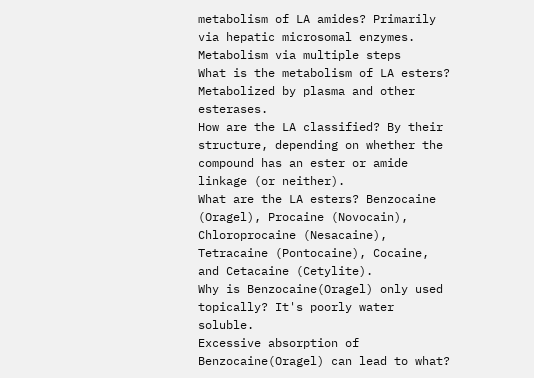metabolism of LA amides? Primarily via hepatic microsomal enzymes. Metabolism via multiple steps
What is the metabolism of LA esters? Metabolized by plasma and other esterases.
How are the LA classified? By their structure, depending on whether the compound has an ester or amide linkage (or neither).
What are the LA esters? Benzocaine (Oragel), Procaine (Novocain), Chloroprocaine (Nesacaine), Tetracaine (Pontocaine), Cocaine, and Cetacaine (Cetylite).
Why is Benzocaine(Oragel) only used topically? It's poorly water soluble.
Excessive absorption of Benzocaine(Oragel) can lead to what?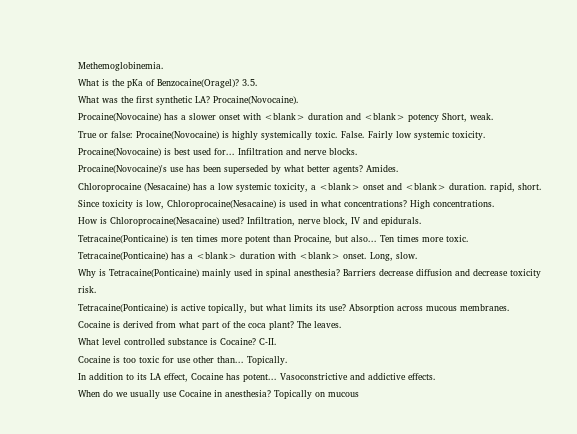Methemoglobinemia.
What is the pKa of Benzocaine(Oragel)? 3.5.
What was the first synthetic LA? Procaine(Novocaine).
Procaine(Novocaine) has a slower onset with <blank> duration and <blank> potency Short, weak.
True or false: Procaine(Novocaine) is highly systemically toxic. False. Fairly low systemic toxicity.
Procaine(Novocaine) is best used for... Infiltration and nerve blocks.
Procaine(Novocaine)'s use has been superseded by what better agents? Amides.
Chloroprocaine (Nesacaine) has a low systemic toxicity, a <blank> onset and <blank> duration. rapid, short.
Since toxicity is low, Chloroprocaine(Nesacaine) is used in what concentrations? High concentrations.
How is Chloroprocaine(Nesacaine) used? Infiltration, nerve block, IV and epidurals.
Tetracaine(Ponticaine) is ten times more potent than Procaine, but also... Ten times more toxic.
Tetracaine(Ponticaine) has a <blank> duration with <blank> onset. Long, slow.
Why is Tetracaine(Ponticaine) mainly used in spinal anesthesia? Barriers decrease diffusion and decrease toxicity risk.
Tetracaine(Ponticaine) is active topically, but what limits its use? Absorption across mucous membranes.
Cocaine is derived from what part of the coca plant? The leaves.
What level controlled substance is Cocaine? C-II.
Cocaine is too toxic for use other than... Topically.
In addition to its LA effect, Cocaine has potent... Vasoconstrictive and addictive effects.
When do we usually use Cocaine in anesthesia? Topically on mucous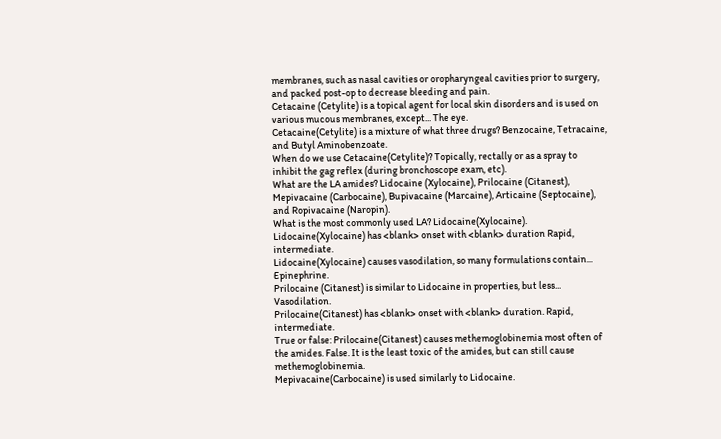membranes, such as nasal cavities or oropharyngeal cavities prior to surgery, and packed post-op to decrease bleeding and pain.
Cetacaine (Cetylite) is a topical agent for local skin disorders and is used on various mucous membranes, except... The eye.
Cetacaine(Cetylite) is a mixture of what three drugs? Benzocaine, Tetracaine, and Butyl Aminobenzoate.
When do we use Cetacaine(Cetylite)? Topically, rectally or as a spray to inhibit the gag reflex (during bronchoscope exam, etc).
What are the LA amides? Lidocaine (Xylocaine), Prilocaine (Citanest), Mepivacaine (Carbocaine), Bupivacaine (Marcaine), Articaine (Septocaine), and Ropivacaine (Naropin).
What is the most commonly used LA? Lidocaine(Xylocaine).
Lidocaine(Xylocaine) has <blank> onset with <blank> duration Rapid, intermediate.
Lidocaine(Xylocaine) causes vasodilation, so many formulations contain... Epinephrine.
Prilocaine (Citanest) is similar to Lidocaine in properties, but less... Vasodilation.
Prilocaine(Citanest) has <blank> onset with <blank> duration. Rapid, intermediate.
True or false: Prilocaine(Citanest) causes methemoglobinemia most often of the amides. False. It is the least toxic of the amides, but can still cause methemoglobinemia.
Mepivacaine(Carbocaine) is used similarly to Lidocaine.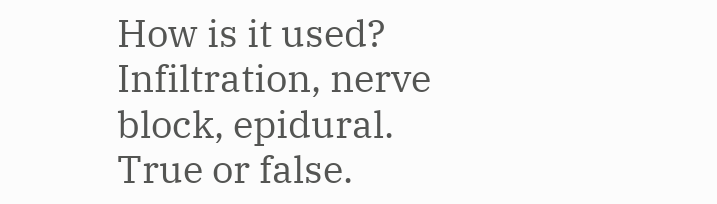How is it used? Infiltration, nerve block, epidural.
True or false.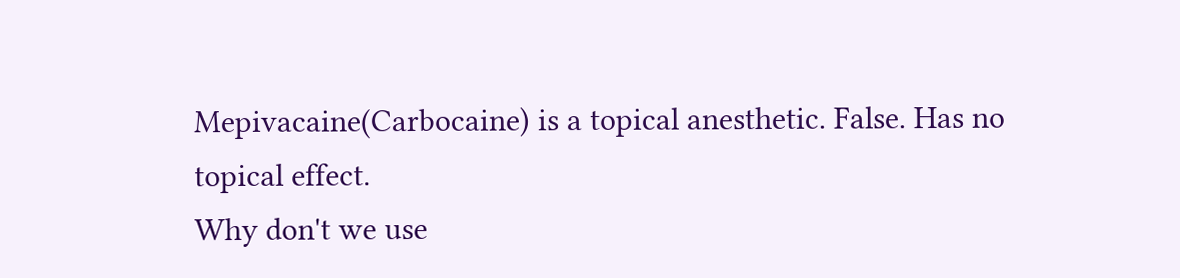Mepivacaine(Carbocaine) is a topical anesthetic. False. Has no topical effect.
Why don't we use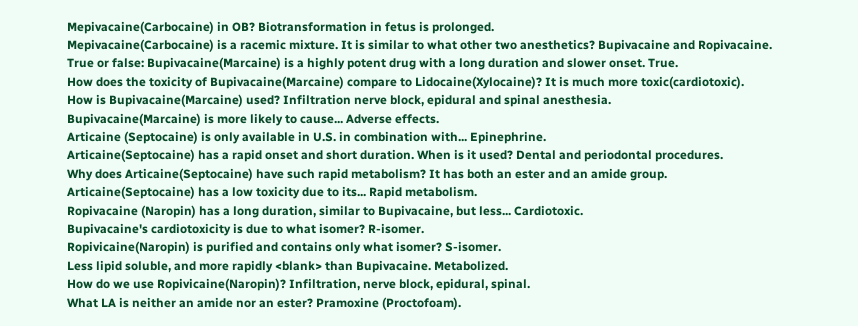Mepivacaine(Carbocaine) in OB? Biotransformation in fetus is prolonged.
Mepivacaine(Carbocaine) is a racemic mixture. It is similar to what other two anesthetics? Bupivacaine and Ropivacaine.
True or false: Bupivacaine(Marcaine) is a highly potent drug with a long duration and slower onset. True.
How does the toxicity of Bupivacaine(Marcaine) compare to Lidocaine(Xylocaine)? It is much more toxic(cardiotoxic).
How is Bupivacaine(Marcaine) used? Infiltration nerve block, epidural and spinal anesthesia.
Bupivacaine(Marcaine) is more likely to cause... Adverse effects.
Articaine (Septocaine) is only available in U.S. in combination with... Epinephrine.
Articaine(Septocaine) has a rapid onset and short duration. When is it used? Dental and periodontal procedures.
Why does Articaine(Septocaine) have such rapid metabolism? It has both an ester and an amide group.
Articaine(Septocaine) has a low toxicity due to its... Rapid metabolism.
Ropivacaine (Naropin) has a long duration, similar to Bupivacaine, but less... Cardiotoxic.
Bupivacaine's cardiotoxicity is due to what isomer? R-isomer.
Ropivicaine(Naropin) is purified and contains only what isomer? S-isomer.
Less lipid soluble, and more rapidly <blank> than Bupivacaine. Metabolized.
How do we use Ropivicaine(Naropin)? Infiltration, nerve block, epidural, spinal.
What LA is neither an amide nor an ester? Pramoxine (Proctofoam).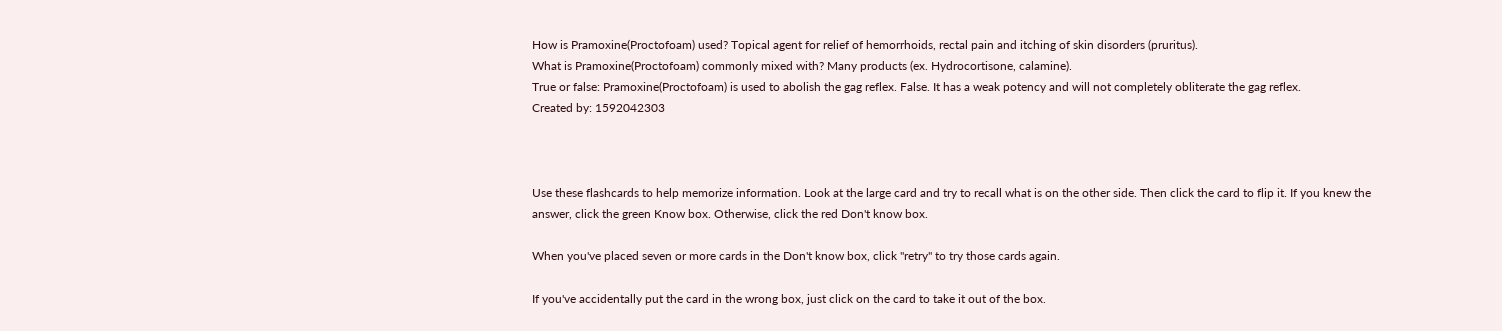How is Pramoxine(Proctofoam) used? Topical agent for relief of hemorrhoids, rectal pain and itching of skin disorders (pruritus).
What is Pramoxine(Proctofoam) commonly mixed with? Many products (ex. Hydrocortisone, calamine).
True or false: Pramoxine(Proctofoam) is used to abolish the gag reflex. False. It has a weak potency and will not completely obliterate the gag reflex.
Created by: 1592042303



Use these flashcards to help memorize information. Look at the large card and try to recall what is on the other side. Then click the card to flip it. If you knew the answer, click the green Know box. Otherwise, click the red Don't know box.

When you've placed seven or more cards in the Don't know box, click "retry" to try those cards again.

If you've accidentally put the card in the wrong box, just click on the card to take it out of the box.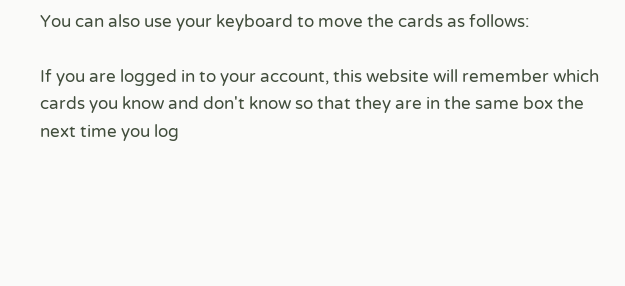You can also use your keyboard to move the cards as follows:

If you are logged in to your account, this website will remember which cards you know and don't know so that they are in the same box the next time you log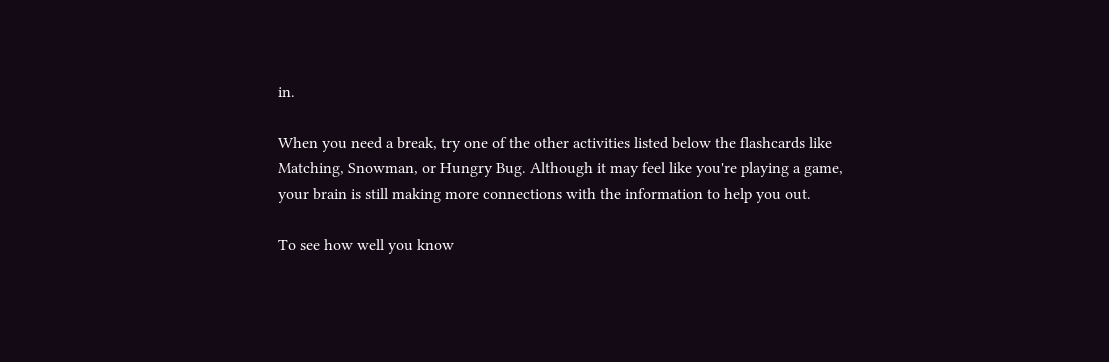in.

When you need a break, try one of the other activities listed below the flashcards like Matching, Snowman, or Hungry Bug. Although it may feel like you're playing a game, your brain is still making more connections with the information to help you out.

To see how well you know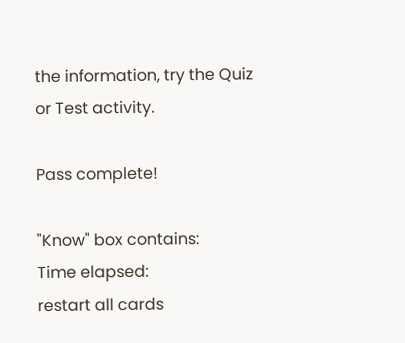the information, try the Quiz or Test activity.

Pass complete!

"Know" box contains:
Time elapsed:
restart all cards